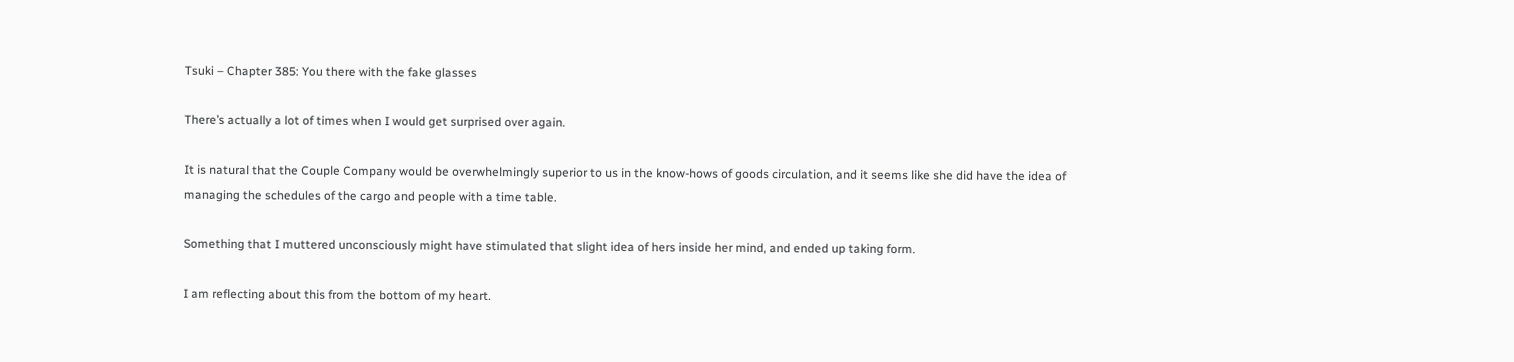Tsuki – Chapter 385: You there with the fake glasses

There’s actually a lot of times when I would get surprised over again.

It is natural that the Couple Company would be overwhelmingly superior to us in the know-hows of goods circulation, and it seems like she did have the idea of managing the schedules of the cargo and people with a time table.

Something that I muttered unconsciously might have stimulated that slight idea of hers inside her mind, and ended up taking form.

I am reflecting about this from the bottom of my heart.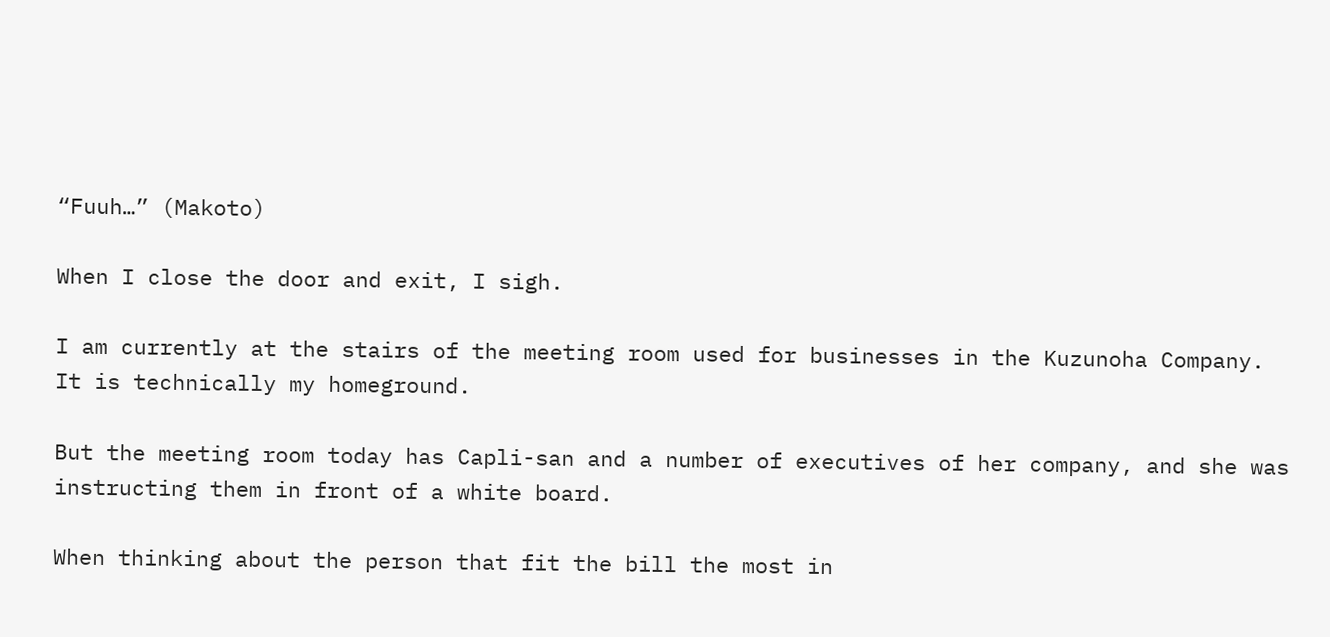“Fuuh…” (Makoto)

When I close the door and exit, I sigh.

I am currently at the stairs of the meeting room used for businesses in the Kuzunoha Company. It is technically my homeground.

But the meeting room today has Capli-san and a number of executives of her company, and she was instructing them in front of a white board.

When thinking about the person that fit the bill the most in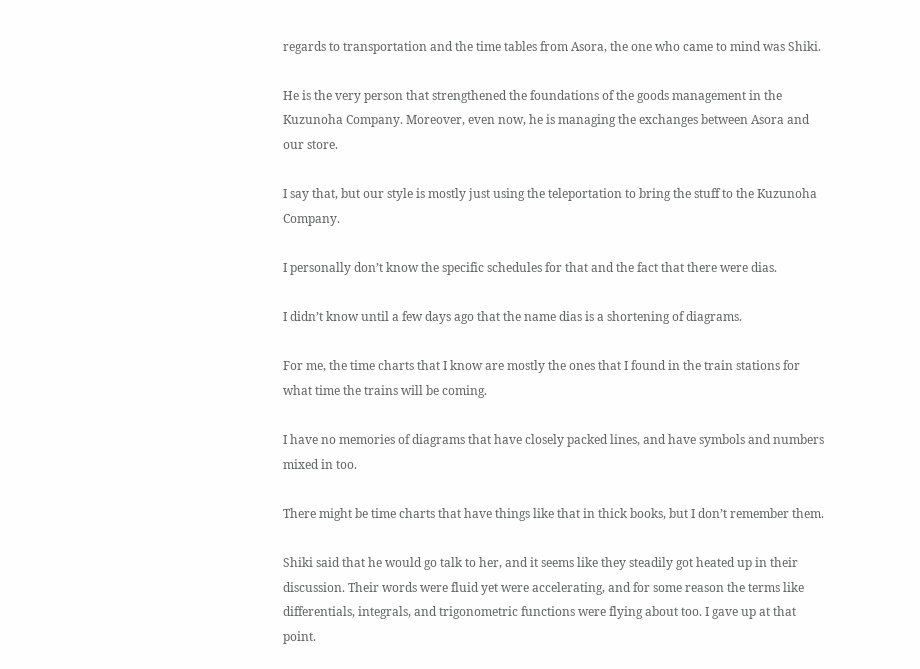regards to transportation and the time tables from Asora, the one who came to mind was Shiki.

He is the very person that strengthened the foundations of the goods management in the Kuzunoha Company. Moreover, even now, he is managing the exchanges between Asora and our store.

I say that, but our style is mostly just using the teleportation to bring the stuff to the Kuzunoha Company.

I personally don’t know the specific schedules for that and the fact that there were dias.

I didn’t know until a few days ago that the name dias is a shortening of diagrams.

For me, the time charts that I know are mostly the ones that I found in the train stations for what time the trains will be coming.

I have no memories of diagrams that have closely packed lines, and have symbols and numbers mixed in too.

There might be time charts that have things like that in thick books, but I don’t remember them.

Shiki said that he would go talk to her, and it seems like they steadily got heated up in their discussion. Their words were fluid yet were accelerating, and for some reason the terms like differentials, integrals, and trigonometric functions were flying about too. I gave up at that point.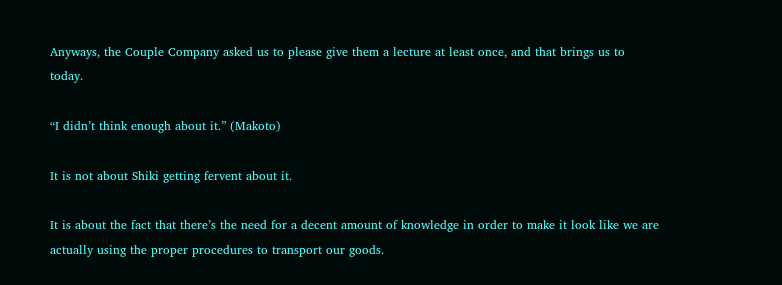Anyways, the Couple Company asked us to please give them a lecture at least once, and that brings us to today.

“I didn’t think enough about it.” (Makoto)

It is not about Shiki getting fervent about it.

It is about the fact that there’s the need for a decent amount of knowledge in order to make it look like we are actually using the proper procedures to transport our goods.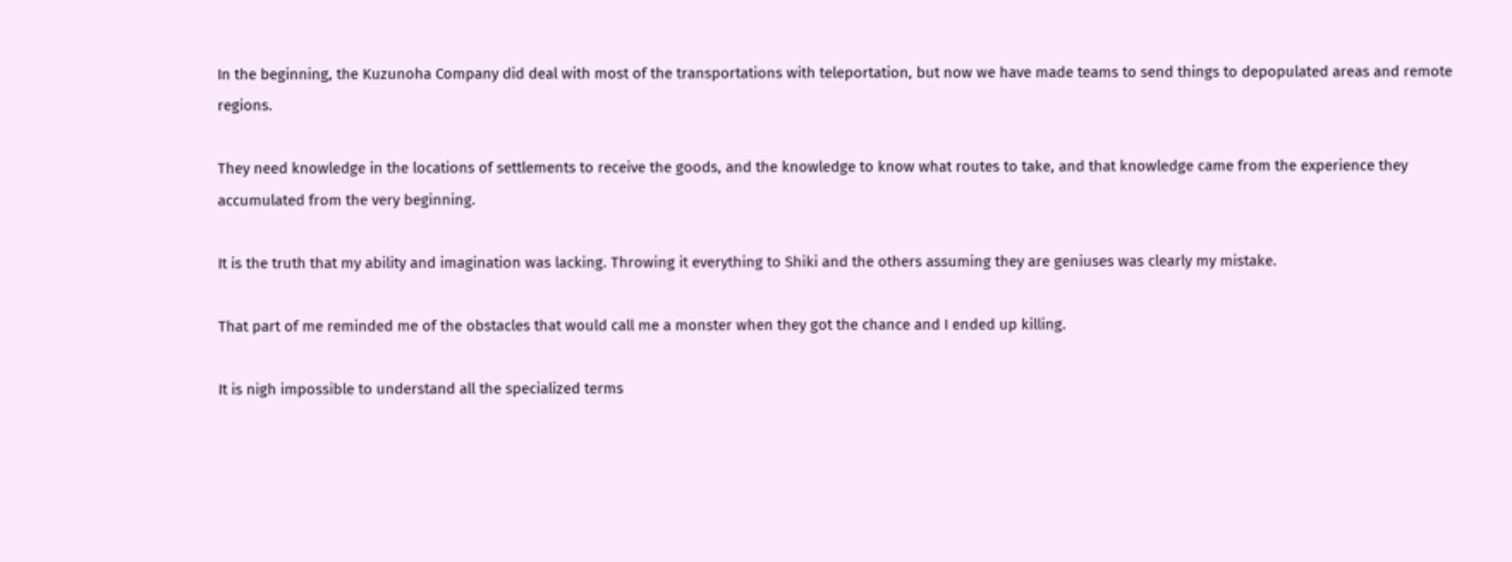In the beginning, the Kuzunoha Company did deal with most of the transportations with teleportation, but now we have made teams to send things to depopulated areas and remote regions.

They need knowledge in the locations of settlements to receive the goods, and the knowledge to know what routes to take, and that knowledge came from the experience they accumulated from the very beginning.

It is the truth that my ability and imagination was lacking. Throwing it everything to Shiki and the others assuming they are geniuses was clearly my mistake.

That part of me reminded me of the obstacles that would call me a monster when they got the chance and I ended up killing.

It is nigh impossible to understand all the specialized terms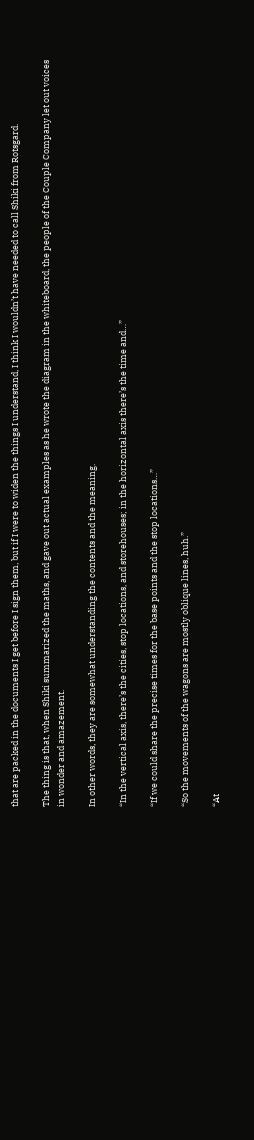that are packed in the documents I get before I sign them, but if I were to widen the things I understand, I think I wouldn’t have needed to call Shiki from Rotsgard.

The thing is that, when Shiki summarized the maths, and gave out actual examples as he wrote the diagram in the whiteboard, the people of the Couple Company let out voices in wonder and amazement.

In other words, they are somewhat understanding the contents and the meaning.

“In the vertical axis, there’s the cities, stop locations, and storehouses; in the horizontal axis there’s the time and…”

“If we could share the precise times for the base points and the stop locations…”

“So the movements of the wagons are mostly oblique lines, huh.”

“At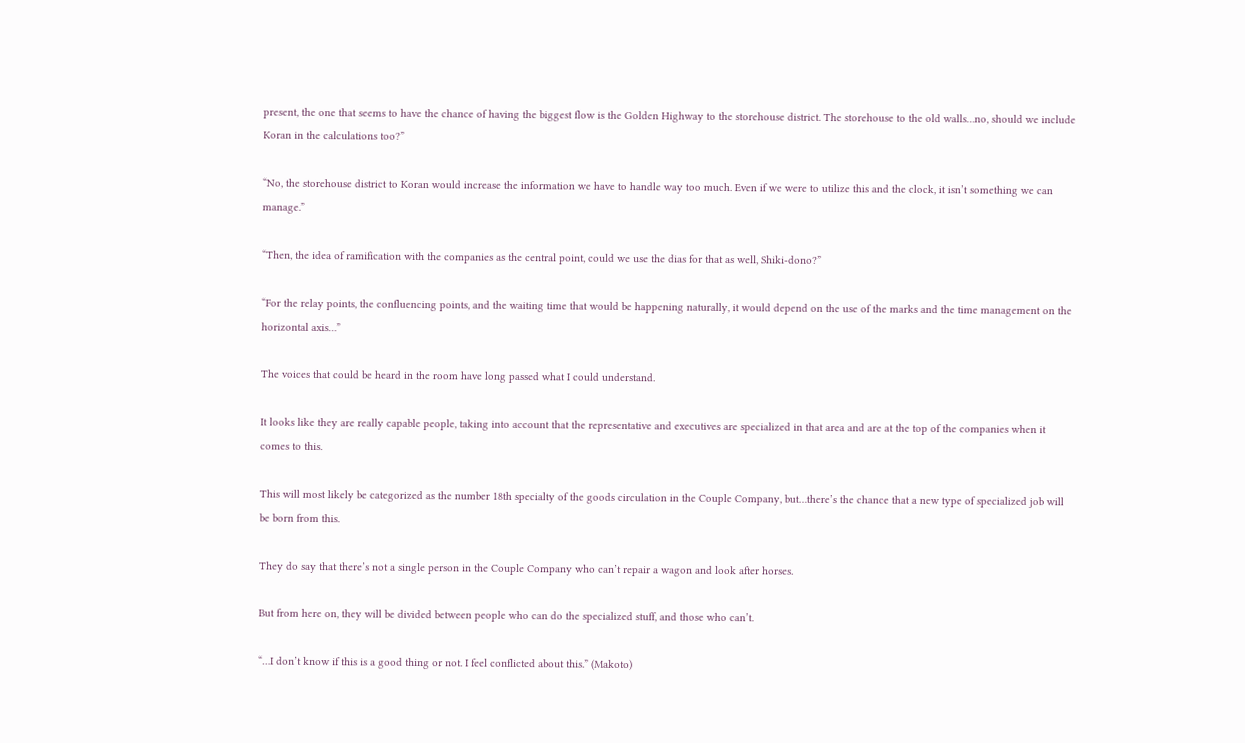present, the one that seems to have the chance of having the biggest flow is the Golden Highway to the storehouse district. The storehouse to the old walls…no, should we include Koran in the calculations too?”

“No, the storehouse district to Koran would increase the information we have to handle way too much. Even if we were to utilize this and the clock, it isn’t something we can manage.”

“Then, the idea of ramification with the companies as the central point, could we use the dias for that as well, Shiki-dono?”

“For the relay points, the confluencing points, and the waiting time that would be happening naturally, it would depend on the use of the marks and the time management on the horizontal axis…”

The voices that could be heard in the room have long passed what I could understand.

It looks like they are really capable people, taking into account that the representative and executives are specialized in that area and are at the top of the companies when it comes to this.

This will most likely be categorized as the number 18th specialty of the goods circulation in the Couple Company, but…there’s the chance that a new type of specialized job will be born from this.

They do say that there’s not a single person in the Couple Company who can’t repair a wagon and look after horses.

But from here on, they will be divided between people who can do the specialized stuff, and those who can’t.

“…I don’t know if this is a good thing or not. I feel conflicted about this.” (Makoto)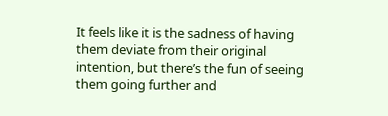It feels like it is the sadness of having them deviate from their original intention, but there’s the fun of seeing them going further and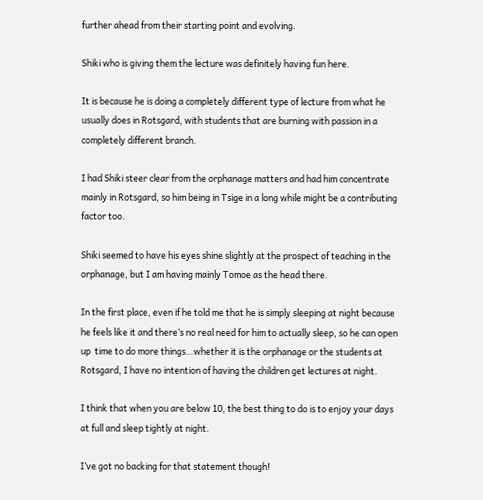further ahead from their starting point and evolving.

Shiki who is giving them the lecture was definitely having fun here.

It is because he is doing a completely different type of lecture from what he usually does in Rotsgard, with students that are burning with passion in a completely different branch.

I had Shiki steer clear from the orphanage matters and had him concentrate mainly in Rotsgard, so him being in Tsige in a long while might be a contributing factor too.

Shiki seemed to have his eyes shine slightly at the prospect of teaching in the orphanage, but I am having mainly Tomoe as the head there.

In the first place, even if he told me that he is simply sleeping at night because he feels like it and there’s no real need for him to actually sleep, so he can open up  time to do more things…whether it is the orphanage or the students at Rotsgard, I have no intention of having the children get lectures at night.

I think that when you are below 10, the best thing to do is to enjoy your days at full and sleep tightly at night.

I’ve got no backing for that statement though!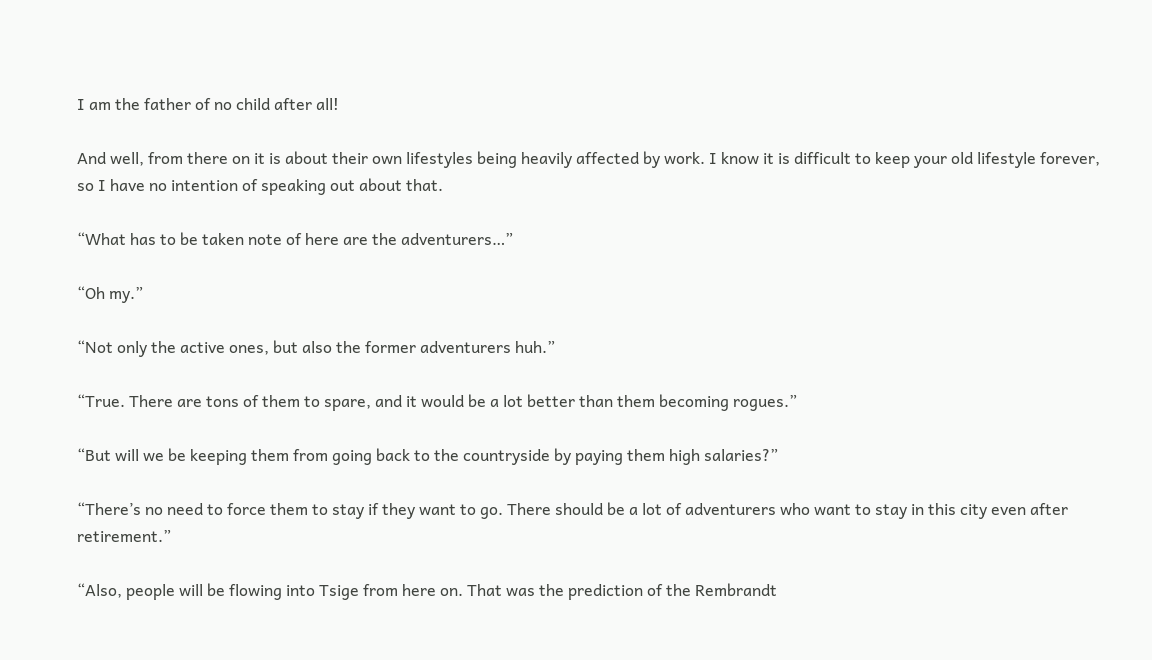I am the father of no child after all!

And well, from there on it is about their own lifestyles being heavily affected by work. I know it is difficult to keep your old lifestyle forever, so I have no intention of speaking out about that.

“What has to be taken note of here are the adventurers…”

“Oh my.”

“Not only the active ones, but also the former adventurers huh.”

“True. There are tons of them to spare, and it would be a lot better than them becoming rogues.”

“But will we be keeping them from going back to the countryside by paying them high salaries?”

“There’s no need to force them to stay if they want to go. There should be a lot of adventurers who want to stay in this city even after retirement.”

“Also, people will be flowing into Tsige from here on. That was the prediction of the Rembrandt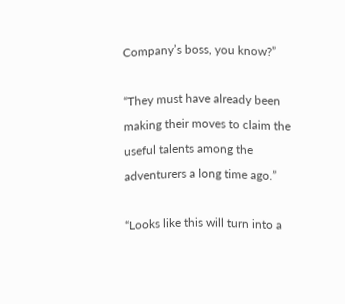Company’s boss, you know?”

“They must have already been making their moves to claim the useful talents among the adventurers a long time ago.”

“Looks like this will turn into a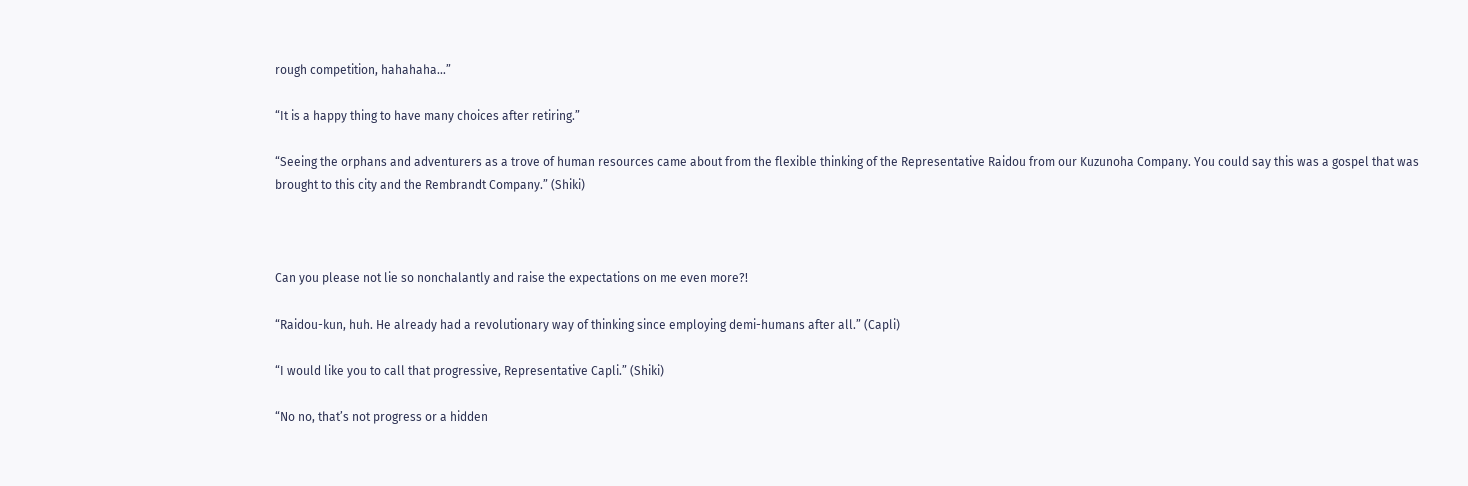rough competition, hahahaha…”

“It is a happy thing to have many choices after retiring.”

“Seeing the orphans and adventurers as a trove of human resources came about from the flexible thinking of the Representative Raidou from our Kuzunoha Company. You could say this was a gospel that was brought to this city and the Rembrandt Company.” (Shiki)



Can you please not lie so nonchalantly and raise the expectations on me even more?!

“Raidou-kun, huh. He already had a revolutionary way of thinking since employing demi-humans after all.” (Capli)

“I would like you to call that progressive, Representative Capli.” (Shiki)

“No no, that’s not progress or a hidden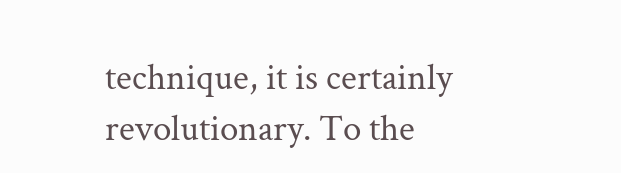technique, it is certainly revolutionary. To the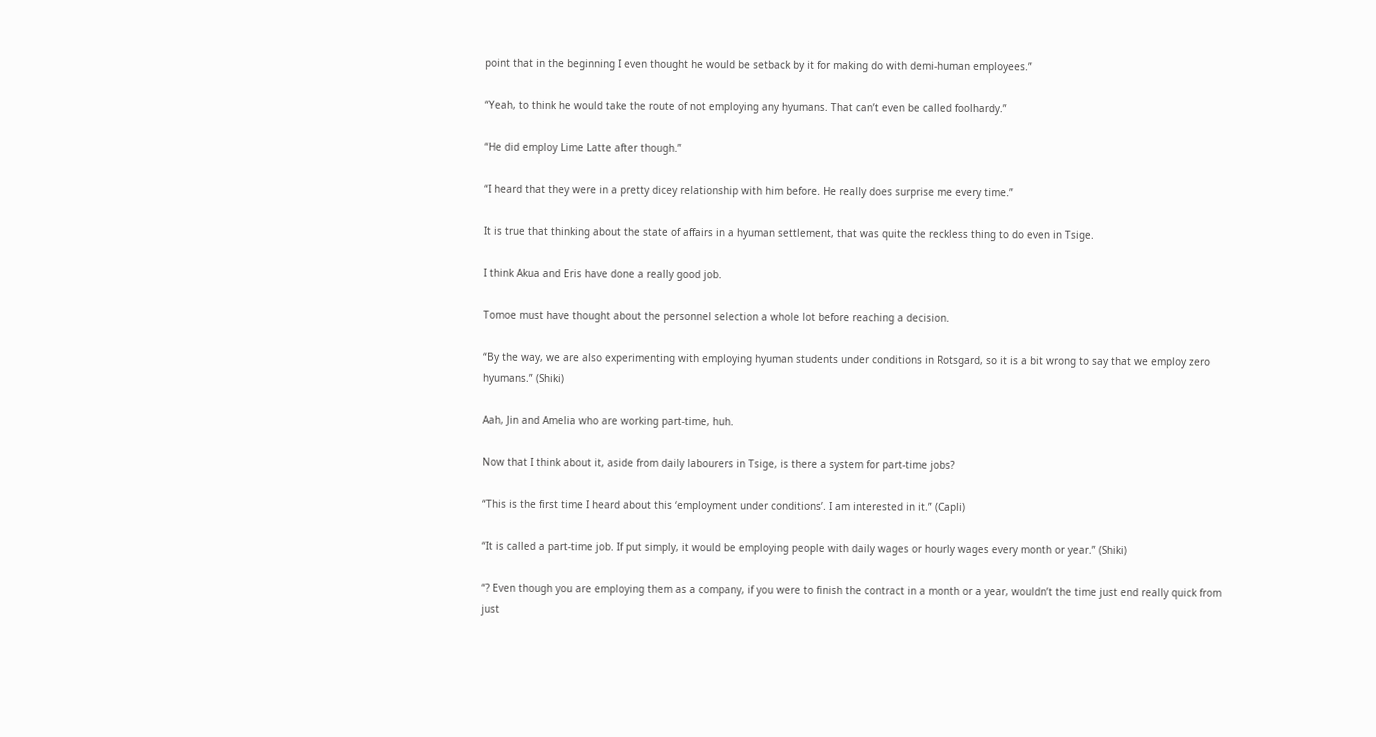point that in the beginning I even thought he would be setback by it for making do with demi-human employees.”

“Yeah, to think he would take the route of not employing any hyumans. That can’t even be called foolhardy.”

“He did employ Lime Latte after though.”

“I heard that they were in a pretty dicey relationship with him before. He really does surprise me every time.”

It is true that thinking about the state of affairs in a hyuman settlement, that was quite the reckless thing to do even in Tsige.

I think Akua and Eris have done a really good job.

Tomoe must have thought about the personnel selection a whole lot before reaching a decision.

“By the way, we are also experimenting with employing hyuman students under conditions in Rotsgard, so it is a bit wrong to say that we employ zero hyumans.” (Shiki)

Aah, Jin and Amelia who are working part-time, huh.

Now that I think about it, aside from daily labourers in Tsige, is there a system for part-time jobs?

“This is the first time I heard about this ‘employment under conditions’. I am interested in it.” (Capli)

“It is called a part-time job. If put simply, it would be employing people with daily wages or hourly wages every month or year.” (Shiki)

“? Even though you are employing them as a company, if you were to finish the contract in a month or a year, wouldn’t the time just end really quick from just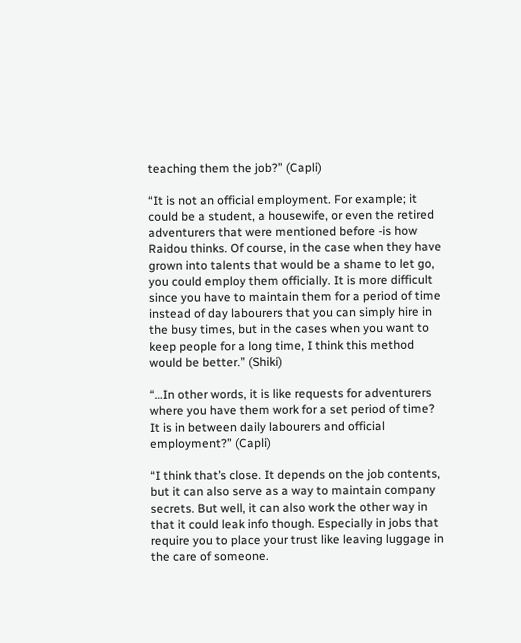teaching them the job?” (Capli)

“It is not an official employment. For example; it could be a student, a housewife, or even the retired adventurers that were mentioned before -is how Raidou thinks. Of course, in the case when they have grown into talents that would be a shame to let go, you could employ them officially. It is more difficult since you have to maintain them for a period of time instead of day labourers that you can simply hire in the busy times, but in the cases when you want to keep people for a long time, I think this method would be better.” (Shiki)

“…In other words, it is like requests for adventurers where you have them work for a set period of time? It is in between daily labourers and official employment?” (Capli)

“I think that’s close. It depends on the job contents, but it can also serve as a way to maintain company secrets. But well, it can also work the other way in that it could leak info though. Especially in jobs that require you to place your trust like leaving luggage in the care of someone.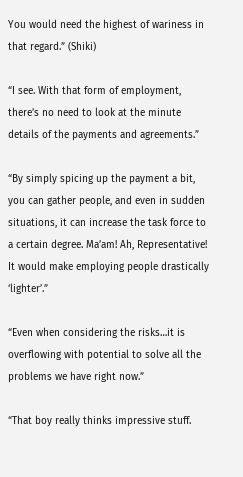You would need the highest of wariness in that regard.” (Shiki)

“I see. With that form of employment, there’s no need to look at the minute details of the payments and agreements.”

“By simply spicing up the payment a bit, you can gather people, and even in sudden situations, it can increase the task force to a certain degree. Ma’am! Ah, Representative! It would make employing people drastically ‘lighter’.”

“Even when considering the risks…it is overflowing with potential to solve all the problems we have right now.”

“That boy really thinks impressive stuff.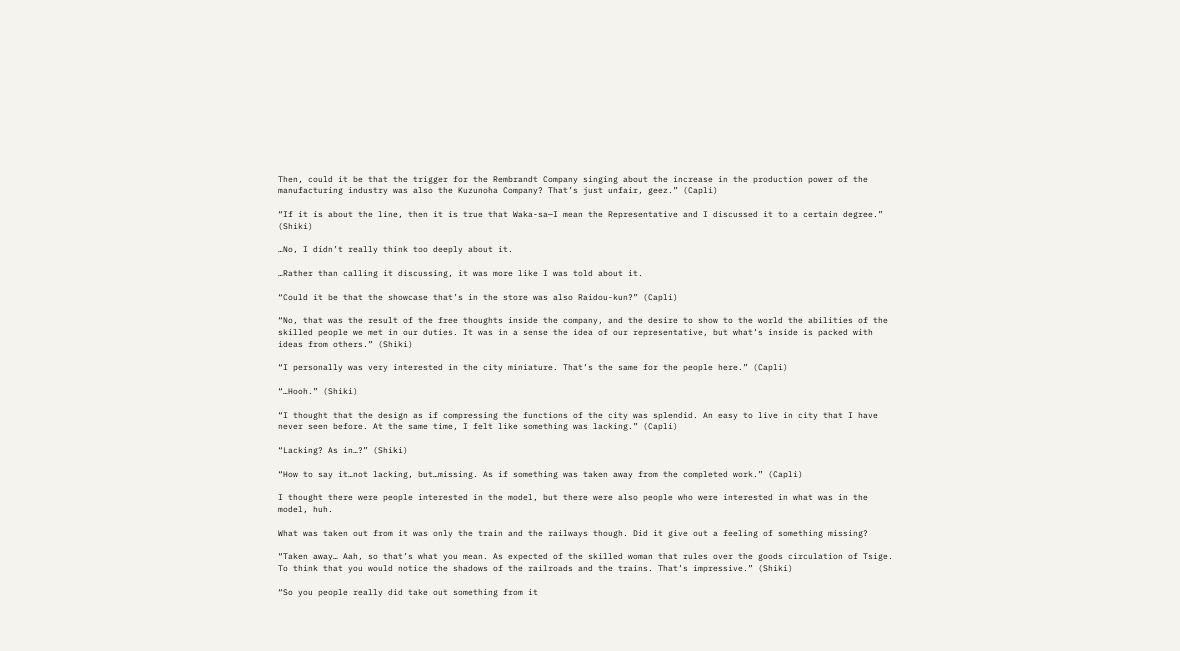Then, could it be that the trigger for the Rembrandt Company singing about the increase in the production power of the manufacturing industry was also the Kuzunoha Company? That’s just unfair, geez.” (Capli)

“If it is about the line, then it is true that Waka-sa—I mean the Representative and I discussed it to a certain degree.” (Shiki)

…No, I didn’t really think too deeply about it.

…Rather than calling it discussing, it was more like I was told about it.

“Could it be that the showcase that’s in the store was also Raidou-kun?” (Capli)

“No, that was the result of the free thoughts inside the company, and the desire to show to the world the abilities of the skilled people we met in our duties. It was in a sense the idea of our representative, but what’s inside is packed with ideas from others.” (Shiki)

“I personally was very interested in the city miniature. That’s the same for the people here.” (Capli)

“…Hooh.” (Shiki)

“I thought that the design as if compressing the functions of the city was splendid. An easy to live in city that I have never seen before. At the same time, I felt like something was lacking.” (Capli)

“Lacking? As in…?” (Shiki)

“How to say it…not lacking, but…missing. As if something was taken away from the completed work.” (Capli)

I thought there were people interested in the model, but there were also people who were interested in what was in the model, huh.

What was taken out from it was only the train and the railways though. Did it give out a feeling of something missing?

“Taken away… Aah, so that’s what you mean. As expected of the skilled woman that rules over the goods circulation of Tsige. To think that you would notice the shadows of the railroads and the trains. That’s impressive.” (Shiki)

“So you people really did take out something from it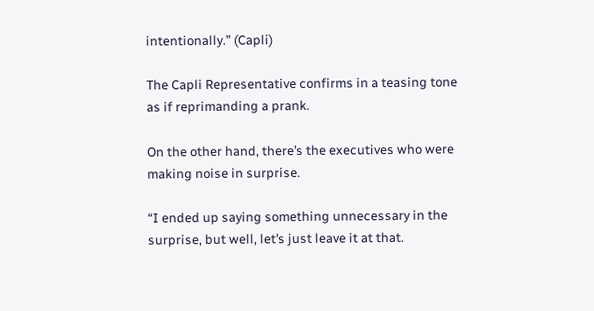intentionally.” (Capli)

The Capli Representative confirms in a teasing tone as if reprimanding a prank.

On the other hand, there’s the executives who were making noise in surprise.

“I ended up saying something unnecessary in the surprise, but well, let’s just leave it at that.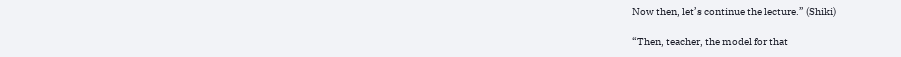Now then, let’s continue the lecture.” (Shiki)

“Then, teacher, the model for that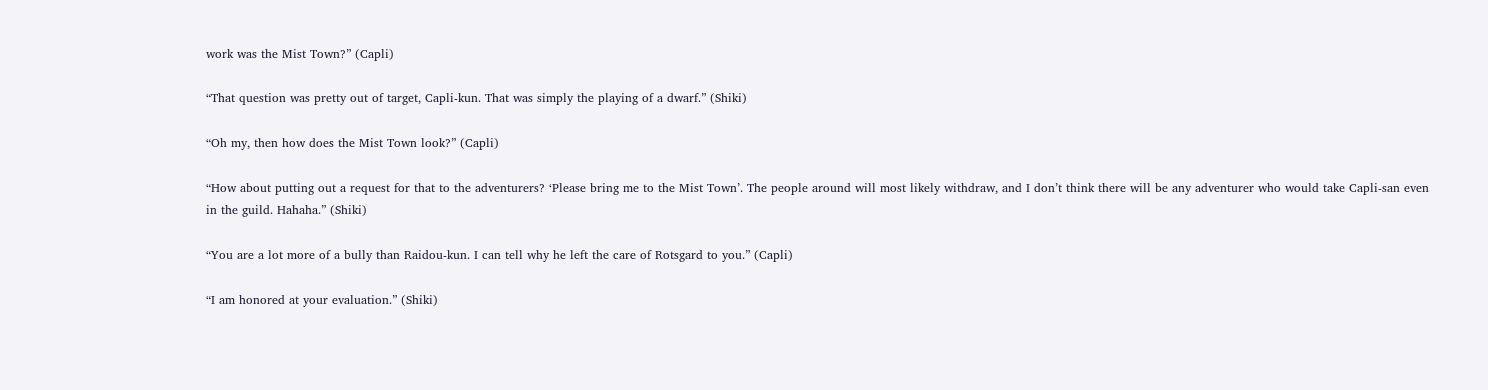work was the Mist Town?” (Capli)

“That question was pretty out of target, Capli-kun. That was simply the playing of a dwarf.” (Shiki)

“Oh my, then how does the Mist Town look?” (Capli)

“How about putting out a request for that to the adventurers? ‘Please bring me to the Mist Town’. The people around will most likely withdraw, and I don’t think there will be any adventurer who would take Capli-san even in the guild. Hahaha.” (Shiki)

“You are a lot more of a bully than Raidou-kun. I can tell why he left the care of Rotsgard to you.” (Capli)

“I am honored at your evaluation.” (Shiki)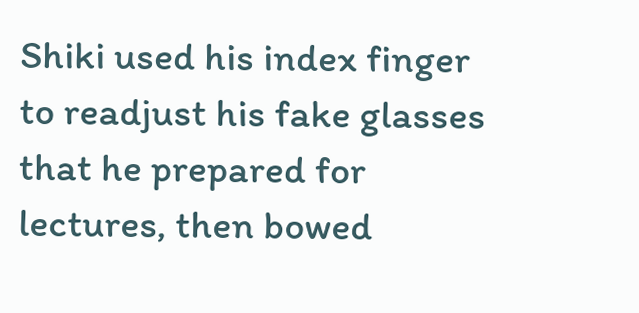Shiki used his index finger to readjust his fake glasses that he prepared for lectures, then bowed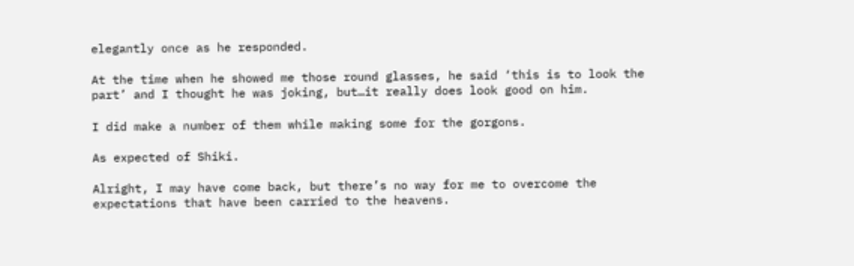elegantly once as he responded.

At the time when he showed me those round glasses, he said ‘this is to look the part’ and I thought he was joking, but…it really does look good on him.

I did make a number of them while making some for the gorgons.

As expected of Shiki.

Alright, I may have come back, but there’s no way for me to overcome the expectations that have been carried to the heavens.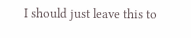I should just leave this to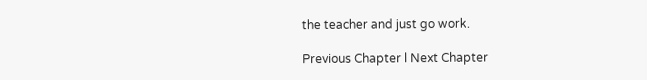the teacher and just go work.

Previous Chapter l Next Chapter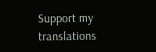Support my translations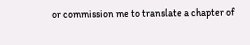or commission me to translate a chapter of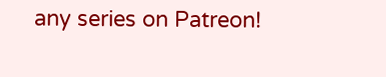any series on Patreon!